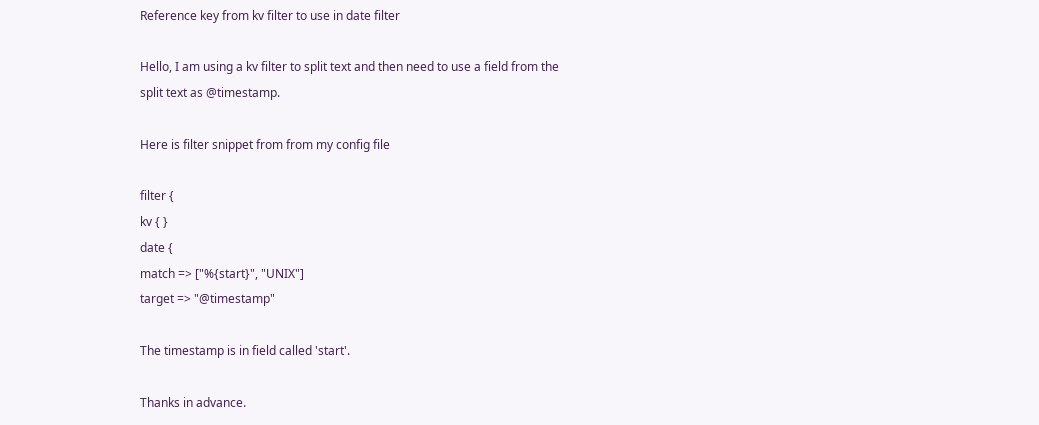Reference key from kv filter to use in date filter

Hello, I am using a kv filter to split text and then need to use a field from the split text as @timestamp.

Here is filter snippet from from my config file

filter {
kv { }
date {
match => ["%{start}", "UNIX"]
target => "@timestamp"

The timestamp is in field called 'start'.

Thanks in advance.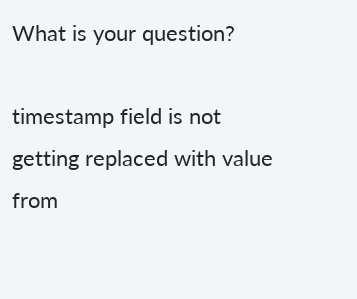What is your question?

timestamp field is not getting replaced with value from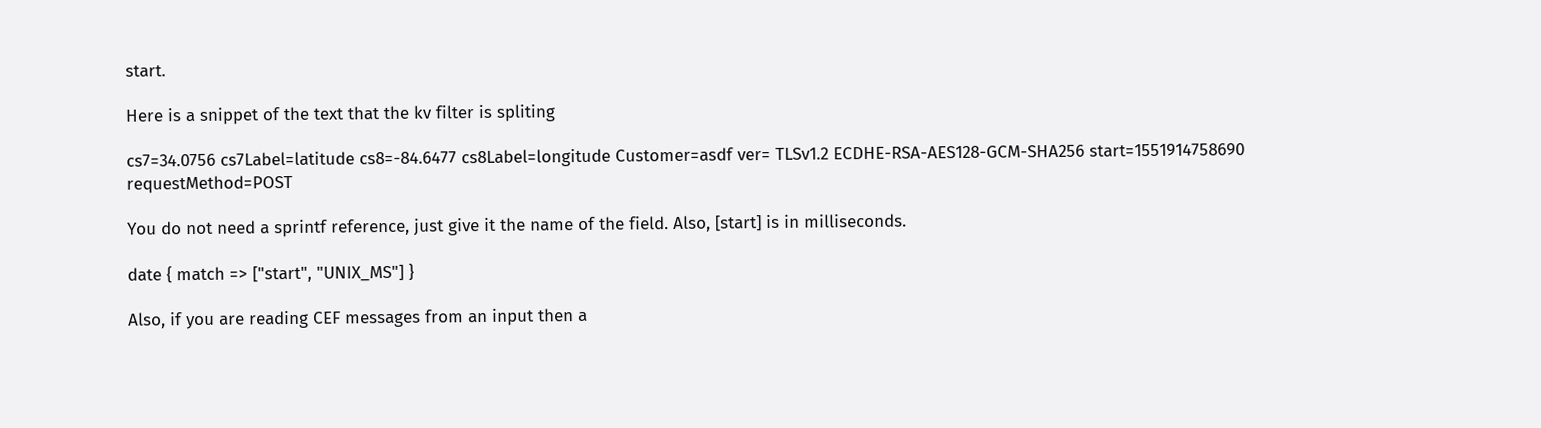start.

Here is a snippet of the text that the kv filter is spliting

cs7=34.0756 cs7Label=latitude cs8=-84.6477 cs8Label=longitude Customer=asdf ver= TLSv1.2 ECDHE-RSA-AES128-GCM-SHA256 start=1551914758690 requestMethod=POST

You do not need a sprintf reference, just give it the name of the field. Also, [start] is in milliseconds.

date { match => ["start", "UNIX_MS"] }

Also, if you are reading CEF messages from an input then a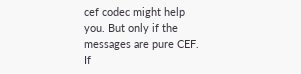cef codec might help you. But only if the messages are pure CEF. If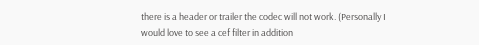there is a header or trailer the codec will not work. (Personally I would love to see a cef filter in addition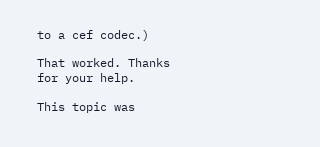to a cef codec.)

That worked. Thanks for your help.

This topic was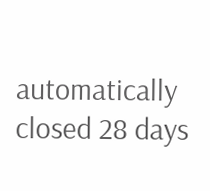automatically closed 28 days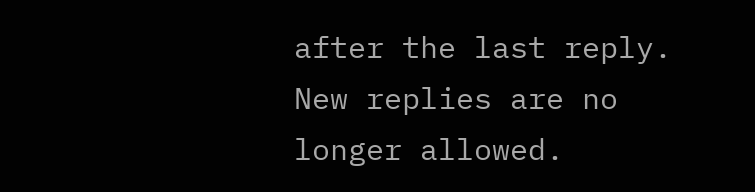after the last reply. New replies are no longer allowed.